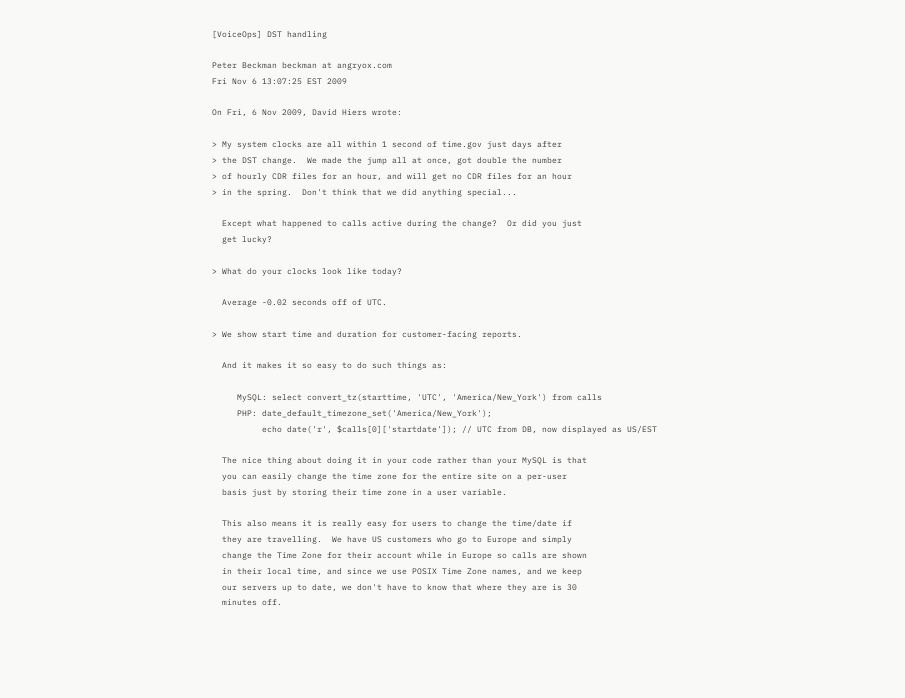[VoiceOps] DST handling

Peter Beckman beckman at angryox.com
Fri Nov 6 13:07:25 EST 2009

On Fri, 6 Nov 2009, David Hiers wrote:

> My system clocks are all within 1 second of time.gov just days after
> the DST change.  We made the jump all at once, got double the number
> of hourly CDR files for an hour, and will get no CDR files for an hour
> in the spring.  Don't think that we did anything special...

  Except what happened to calls active during the change?  Or did you just
  get lucky?

> What do your clocks look like today?

  Average -0.02 seconds off of UTC.

> We show start time and duration for customer-facing reports.

  And it makes it so easy to do such things as:

     MySQL: select convert_tz(starttime, 'UTC', 'America/New_York') from calls
     PHP: date_default_timezone_set('America/New_York');
          echo date('r', $calls[0]['startdate']); // UTC from DB, now displayed as US/EST

  The nice thing about doing it in your code rather than your MySQL is that
  you can easily change the time zone for the entire site on a per-user
  basis just by storing their time zone in a user variable.

  This also means it is really easy for users to change the time/date if
  they are travelling.  We have US customers who go to Europe and simply
  change the Time Zone for their account while in Europe so calls are shown
  in their local time, and since we use POSIX Time Zone names, and we keep
  our servers up to date, we don't have to know that where they are is 30
  minutes off.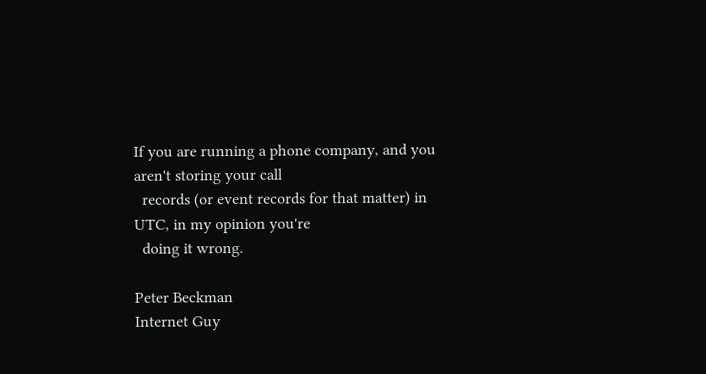If you are running a phone company, and you aren't storing your call
  records (or event records for that matter) in UTC, in my opinion you're
  doing it wrong.

Peter Beckman                                                  Internet Guy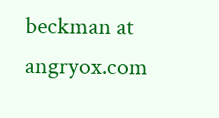beckman at angryox.com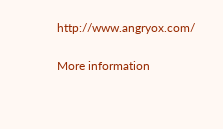http://www.angryox.com/

More information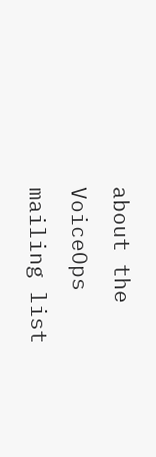about the VoiceOps mailing list